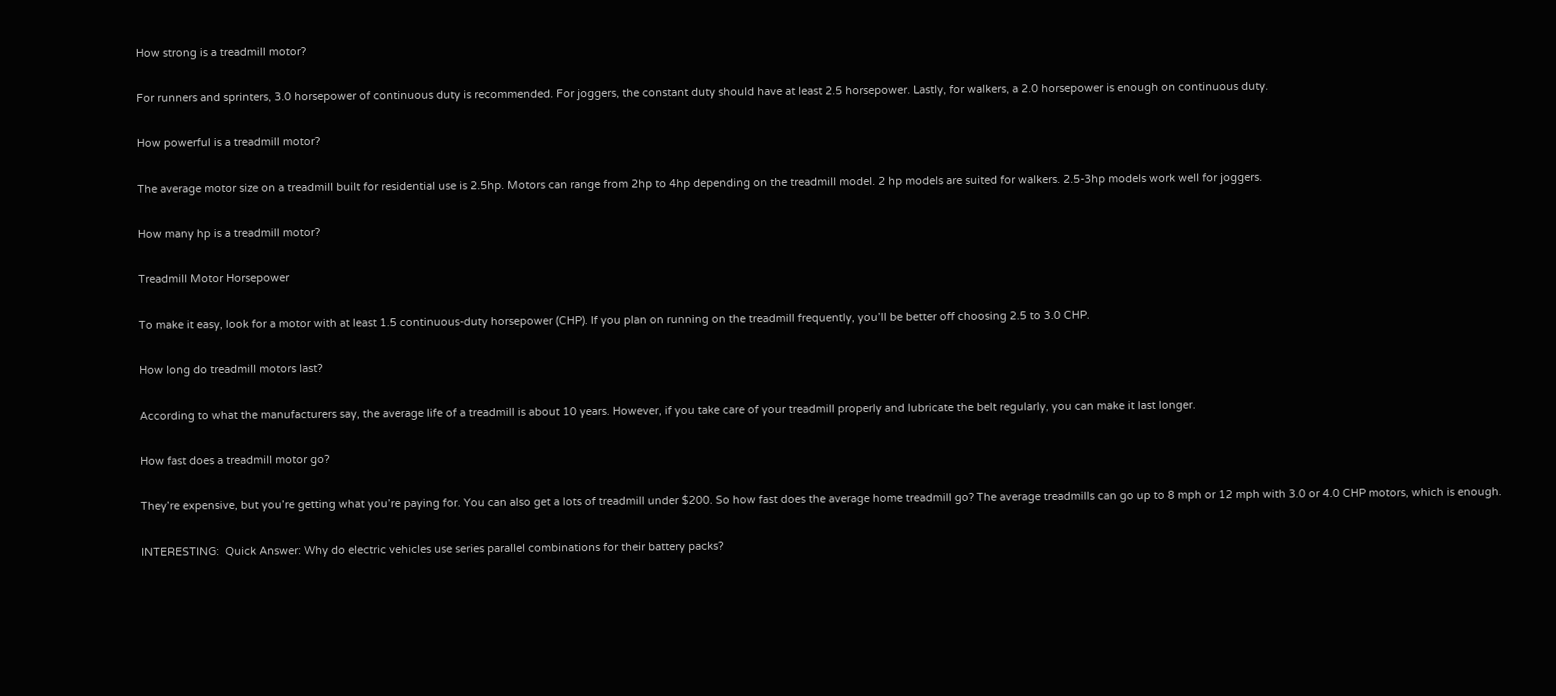How strong is a treadmill motor?

For runners and sprinters, 3.0 horsepower of continuous duty is recommended. For joggers, the constant duty should have at least 2.5 horsepower. Lastly, for walkers, a 2.0 horsepower is enough on continuous duty.

How powerful is a treadmill motor?

The average motor size on a treadmill built for residential use is 2.5hp. Motors can range from 2hp to 4hp depending on the treadmill model. 2 hp models are suited for walkers. 2.5-3hp models work well for joggers.

How many hp is a treadmill motor?

Treadmill Motor Horsepower

To make it easy, look for a motor with at least 1.5 continuous-duty horsepower (CHP). If you plan on running on the treadmill frequently, you’ll be better off choosing 2.5 to 3.0 CHP.

How long do treadmill motors last?

According to what the manufacturers say, the average life of a treadmill is about 10 years. However, if you take care of your treadmill properly and lubricate the belt regularly, you can make it last longer.

How fast does a treadmill motor go?

They’re expensive, but you’re getting what you’re paying for. You can also get a lots of treadmill under $200. So how fast does the average home treadmill go? The average treadmills can go up to 8 mph or 12 mph with 3.0 or 4.0 CHP motors, which is enough.

INTERESTING:  Quick Answer: Why do electric vehicles use series parallel combinations for their battery packs?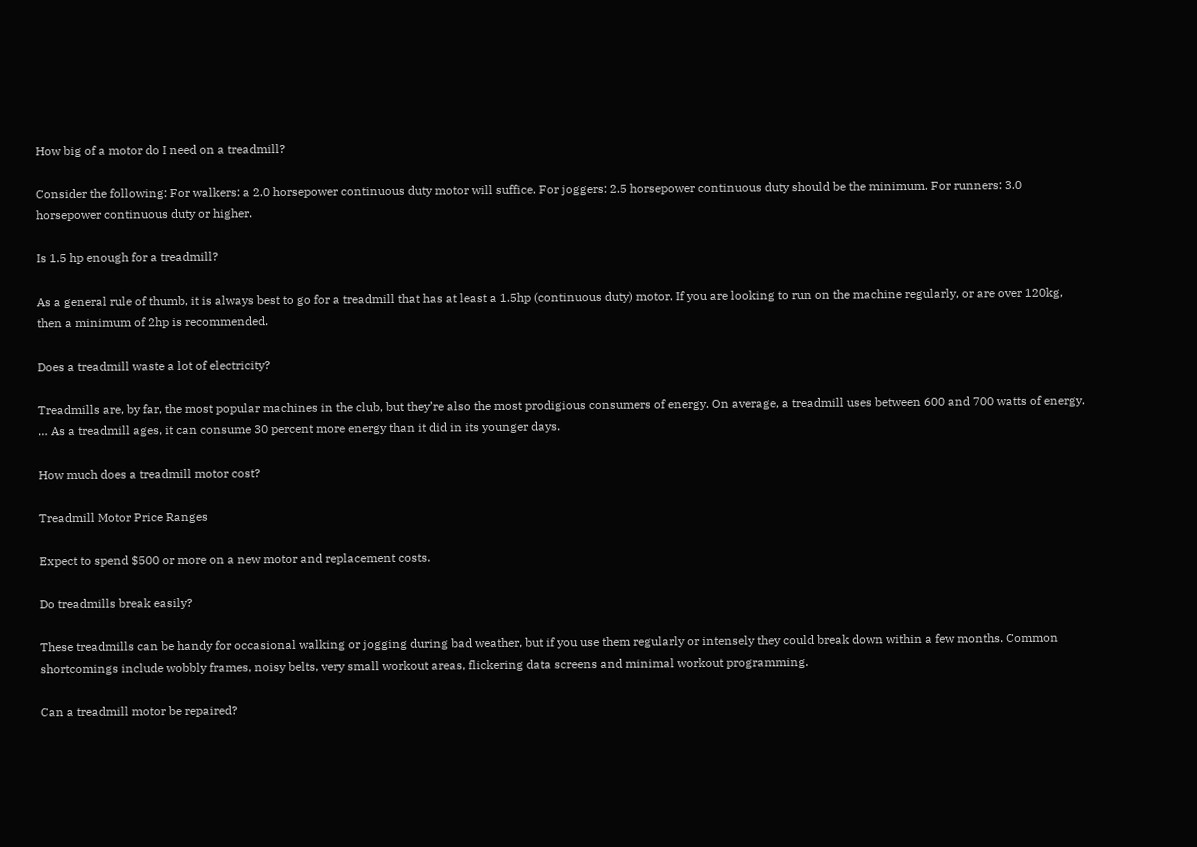How big of a motor do I need on a treadmill?

Consider the following: For walkers: a 2.0 horsepower continuous duty motor will suffice. For joggers: 2.5 horsepower continuous duty should be the minimum. For runners: 3.0 horsepower continuous duty or higher.

Is 1.5 hp enough for a treadmill?

As a general rule of thumb, it is always best to go for a treadmill that has at least a 1.5hp (continuous duty) motor. If you are looking to run on the machine regularly, or are over 120kg, then a minimum of 2hp is recommended.

Does a treadmill waste a lot of electricity?

Treadmills are, by far, the most popular machines in the club, but they’re also the most prodigious consumers of energy. On average, a treadmill uses between 600 and 700 watts of energy. … As a treadmill ages, it can consume 30 percent more energy than it did in its younger days.

How much does a treadmill motor cost?

Treadmill Motor Price Ranges

Expect to spend $500 or more on a new motor and replacement costs.

Do treadmills break easily?

These treadmills can be handy for occasional walking or jogging during bad weather, but if you use them regularly or intensely they could break down within a few months. Common shortcomings include wobbly frames, noisy belts, very small workout areas, flickering data screens and minimal workout programming.

Can a treadmill motor be repaired?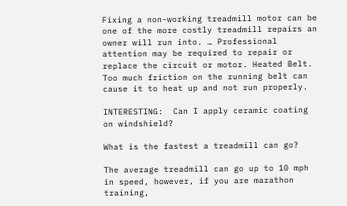Fixing a non-working treadmill motor can be one of the more costly treadmill repairs an owner will run into. … Professional attention may be required to repair or replace the circuit or motor. Heated Belt. Too much friction on the running belt can cause it to heat up and not run properly.

INTERESTING:  Can I apply ceramic coating on windshield?

What is the fastest a treadmill can go?

The average treadmill can go up to 10 mph in speed, however, if you are marathon training,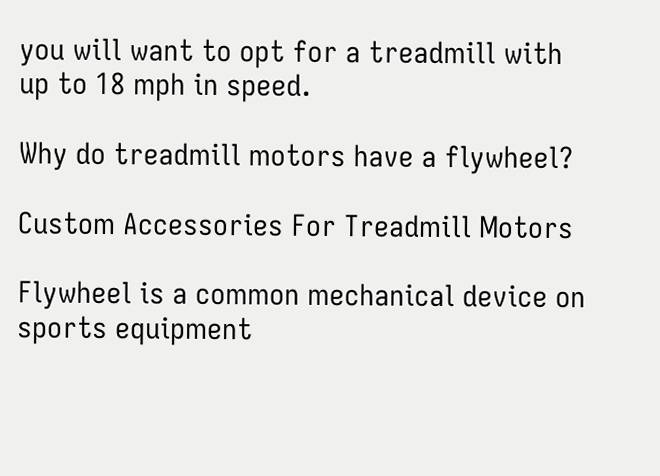you will want to opt for a treadmill with up to 18 mph in speed.

Why do treadmill motors have a flywheel?

Custom Accessories For Treadmill Motors

Flywheel is a common mechanical device on sports equipment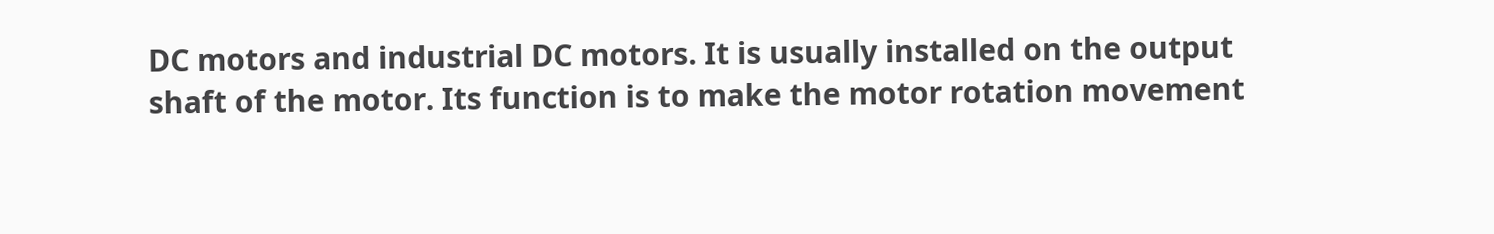DC motors and industrial DC motors. It is usually installed on the output shaft of the motor. Its function is to make the motor rotation movement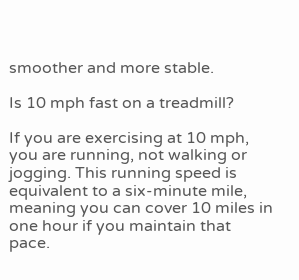smoother and more stable.

Is 10 mph fast on a treadmill?

If you are exercising at 10 mph, you are running, not walking or jogging. This running speed is equivalent to a six-minute mile, meaning you can cover 10 miles in one hour if you maintain that pace.